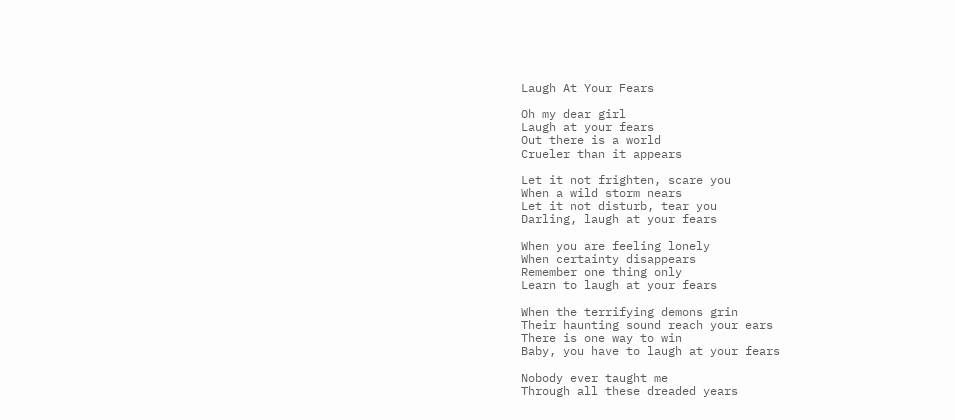Laugh At Your Fears

Oh my dear girl
Laugh at your fears
Out there is a world
Crueler than it appears

Let it not frighten, scare you
When a wild storm nears
Let it not disturb, tear you
Darling, laugh at your fears

When you are feeling lonely
When certainty disappears
Remember one thing only
Learn to laugh at your fears

When the terrifying demons grin
Their haunting sound reach your ears
There is one way to win
Baby, you have to laugh at your fears

Nobody ever taught me
Through all these dreaded years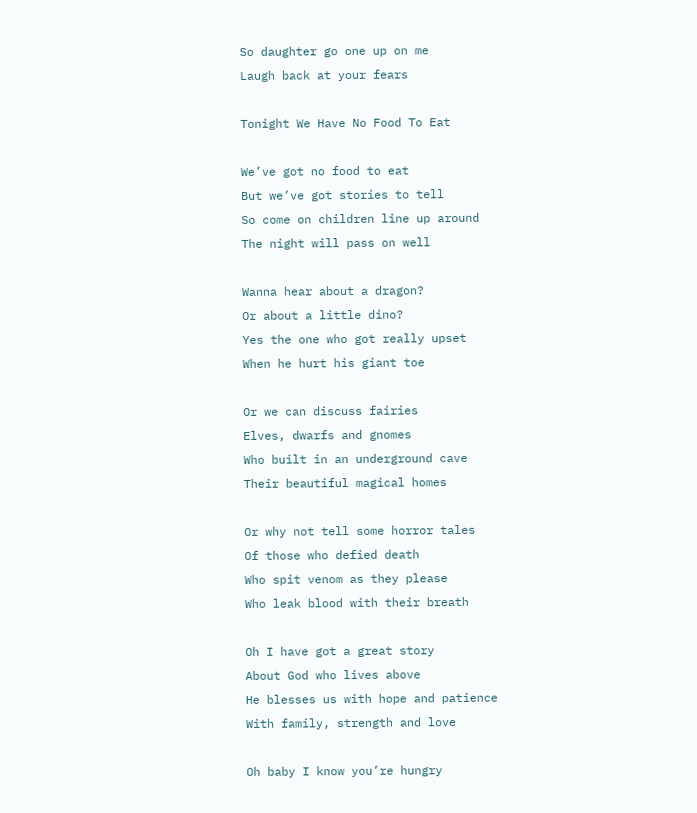So daughter go one up on me
Laugh back at your fears

Tonight We Have No Food To Eat

We’ve got no food to eat
But we’ve got stories to tell
So come on children line up around
The night will pass on well

Wanna hear about a dragon?
Or about a little dino?
Yes the one who got really upset
When he hurt his giant toe

Or we can discuss fairies
Elves, dwarfs and gnomes
Who built in an underground cave
Their beautiful magical homes

Or why not tell some horror tales
Of those who defied death
Who spit venom as they please
Who leak blood with their breath

Oh I have got a great story
About God who lives above
He blesses us with hope and patience
With family, strength and love

Oh baby I know you’re hungry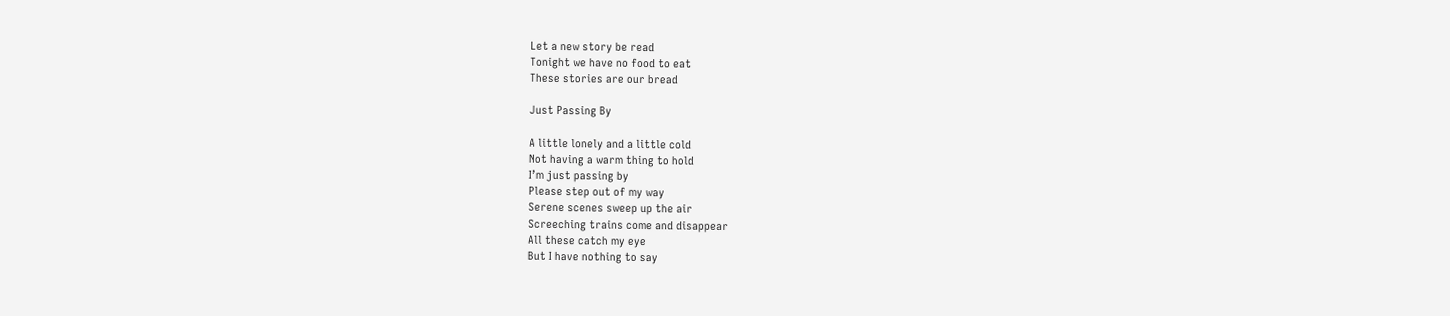Let a new story be read
Tonight we have no food to eat
These stories are our bread

Just Passing By

A little lonely and a little cold
Not having a warm thing to hold
I’m just passing by
Please step out of my way
Serene scenes sweep up the air
Screeching trains come and disappear
All these catch my eye
But I have nothing to say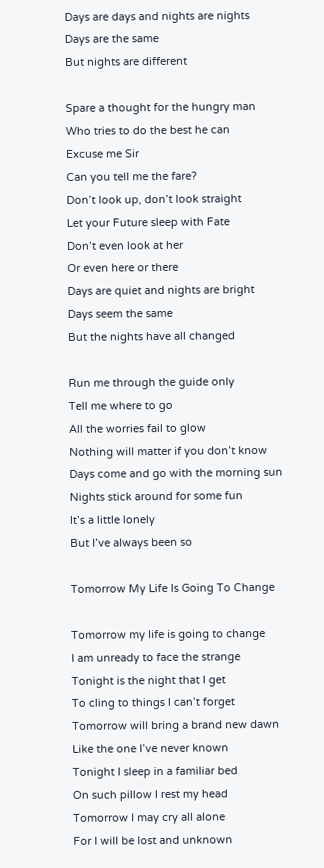Days are days and nights are nights
Days are the same
But nights are different

Spare a thought for the hungry man
Who tries to do the best he can
Excuse me Sir
Can you tell me the fare?
Don’t look up, don’t look straight
Let your Future sleep with Fate
Don’t even look at her
Or even here or there
Days are quiet and nights are bright
Days seem the same
But the nights have all changed

Run me through the guide only
Tell me where to go
All the worries fail to glow
Nothing will matter if you don’t know
Days come and go with the morning sun
Nights stick around for some fun
It’s a little lonely
But I’ve always been so

Tomorrow My Life Is Going To Change

Tomorrow my life is going to change
I am unready to face the strange
Tonight is the night that I get
To cling to things I can’t forget
Tomorrow will bring a brand new dawn
Like the one I’ve never known
Tonight I sleep in a familiar bed
On such pillow I rest my head
Tomorrow I may cry all alone
For I will be lost and unknown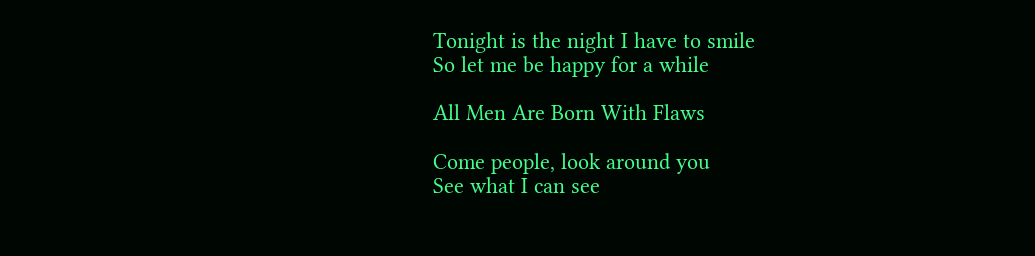Tonight is the night I have to smile
So let me be happy for a while

All Men Are Born With Flaws

Come people, look around you
See what I can see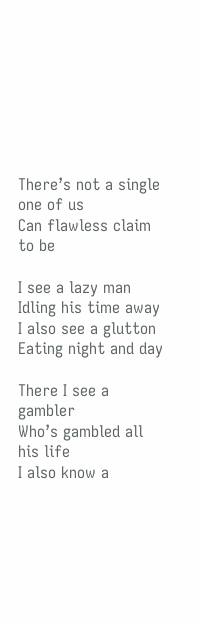There’s not a single one of us
Can flawless claim to be

I see a lazy man
Idling his time away
I also see a glutton
Eating night and day

There I see a gambler
Who’s gambled all his life
I also know a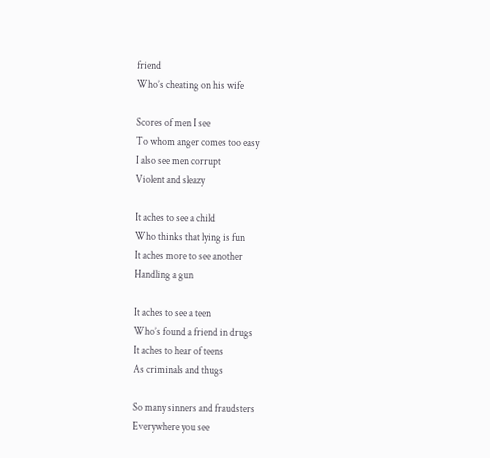friend
Who’s cheating on his wife

Scores of men I see
To whom anger comes too easy
I also see men corrupt
Violent and sleazy

It aches to see a child
Who thinks that lying is fun
It aches more to see another
Handling a gun

It aches to see a teen
Who’s found a friend in drugs
It aches to hear of teens
As criminals and thugs

So many sinners and fraudsters
Everywhere you see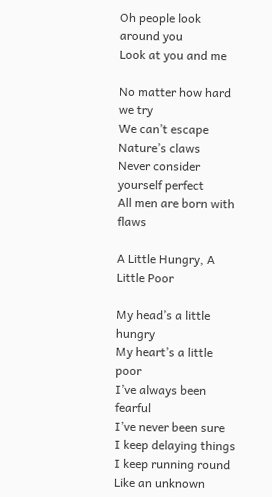Oh people look around you
Look at you and me

No matter how hard we try
We can’t escape Nature’s claws
Never consider yourself perfect
All men are born with flaws

A Little Hungry, A Little Poor

My head’s a little hungry
My heart’s a little poor
I’ve always been fearful
I’ve never been sure
I keep delaying things
I keep running round
Like an unknown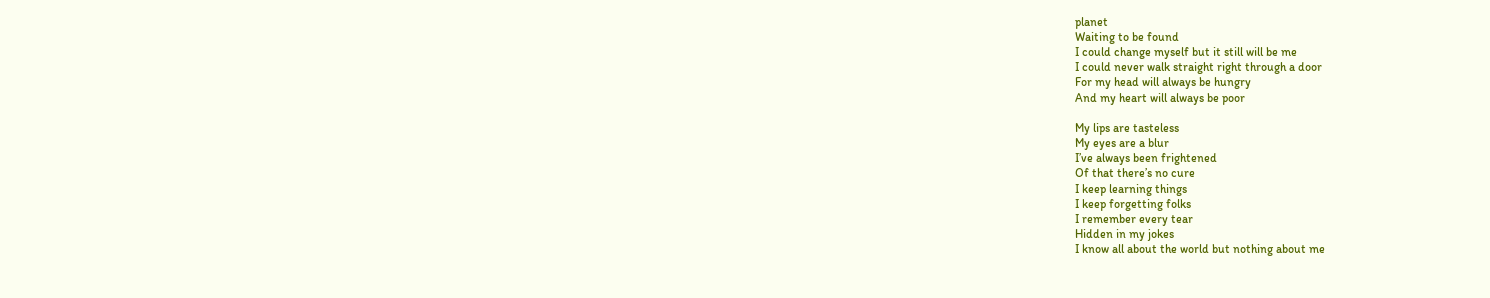planet
Waiting to be found
I could change myself but it still will be me
I could never walk straight right through a door
For my head will always be hungry
And my heart will always be poor

My lips are tasteless
My eyes are a blur
I’ve always been frightened
Of that there’s no cure
I keep learning things
I keep forgetting folks
I remember every tear
Hidden in my jokes
I know all about the world but nothing about me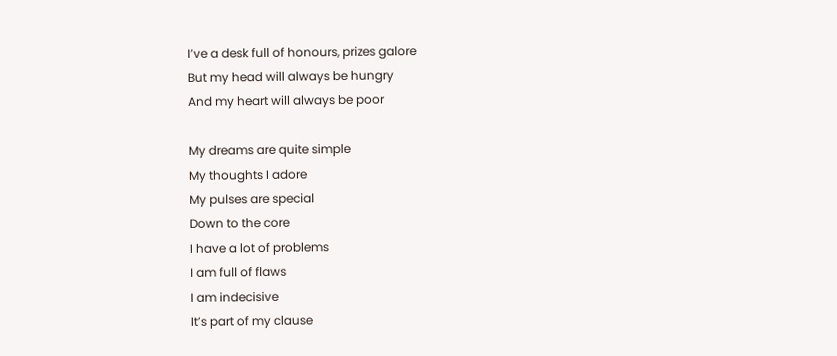I’ve a desk full of honours, prizes galore
But my head will always be hungry
And my heart will always be poor

My dreams are quite simple
My thoughts I adore
My pulses are special
Down to the core
I have a lot of problems
I am full of flaws
I am indecisive
It’s part of my clause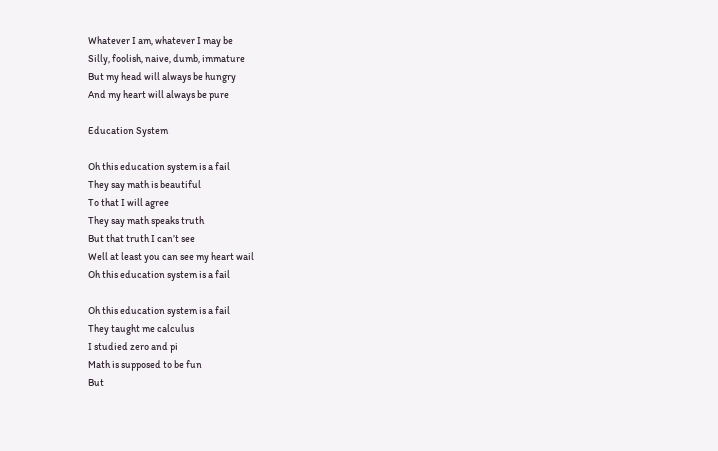Whatever I am, whatever I may be
Silly, foolish, naive, dumb, immature
But my head will always be hungry
And my heart will always be pure

Education System

Oh this education system is a fail
They say math is beautiful
To that I will agree
They say math speaks truth
But that truth I can’t see
Well at least you can see my heart wail
Oh this education system is a fail

Oh this education system is a fail
They taught me calculus
I studied zero and pi
Math is supposed to be fun
But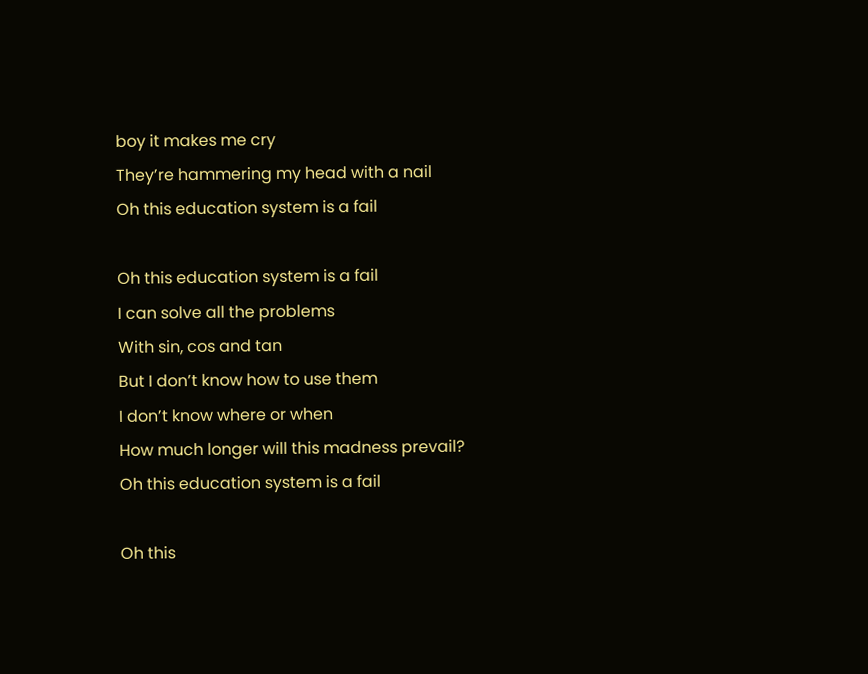boy it makes me cry
They’re hammering my head with a nail
Oh this education system is a fail

Oh this education system is a fail
I can solve all the problems
With sin, cos and tan
But I don’t know how to use them
I don’t know where or when
How much longer will this madness prevail?
Oh this education system is a fail

Oh this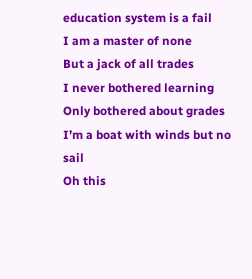education system is a fail
I am a master of none
But a jack of all trades
I never bothered learning
Only bothered about grades
I’m a boat with winds but no sail
Oh this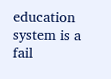education system is a fail